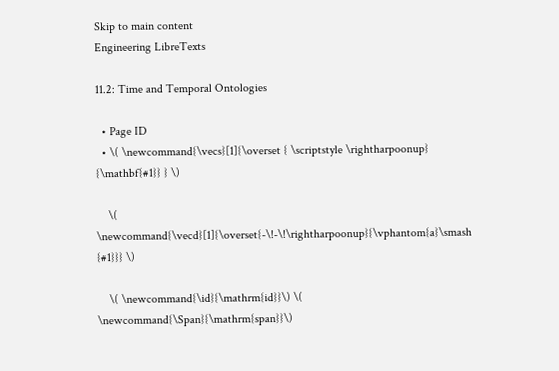Skip to main content
Engineering LibreTexts

11.2: Time and Temporal Ontologies

  • Page ID
  • \( \newcommand{\vecs}[1]{\overset { \scriptstyle \rightharpoonup} {\mathbf{#1}} } \)

    \( \newcommand{\vecd}[1]{\overset{-\!-\!\rightharpoonup}{\vphantom{a}\smash {#1}}} \)

    \( \newcommand{\id}{\mathrm{id}}\) \( \newcommand{\Span}{\mathrm{span}}\)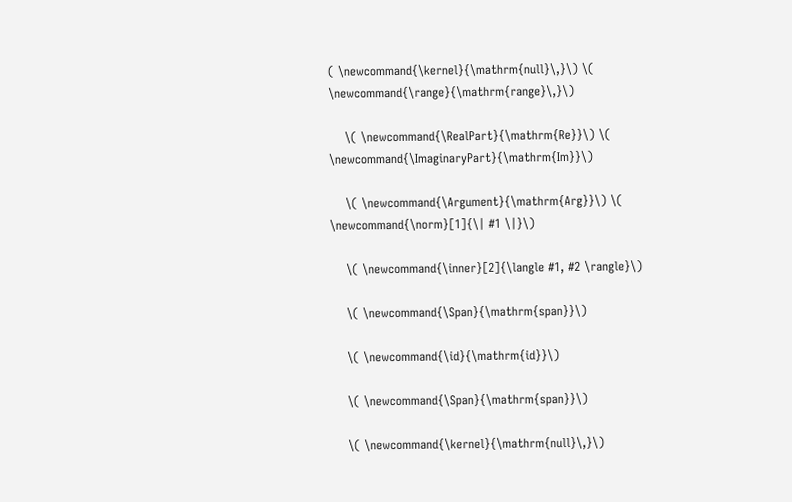( \newcommand{\kernel}{\mathrm{null}\,}\) \( \newcommand{\range}{\mathrm{range}\,}\)

    \( \newcommand{\RealPart}{\mathrm{Re}}\) \( \newcommand{\ImaginaryPart}{\mathrm{Im}}\)

    \( \newcommand{\Argument}{\mathrm{Arg}}\) \( \newcommand{\norm}[1]{\| #1 \|}\)

    \( \newcommand{\inner}[2]{\langle #1, #2 \rangle}\)

    \( \newcommand{\Span}{\mathrm{span}}\)

    \( \newcommand{\id}{\mathrm{id}}\)

    \( \newcommand{\Span}{\mathrm{span}}\)

    \( \newcommand{\kernel}{\mathrm{null}\,}\)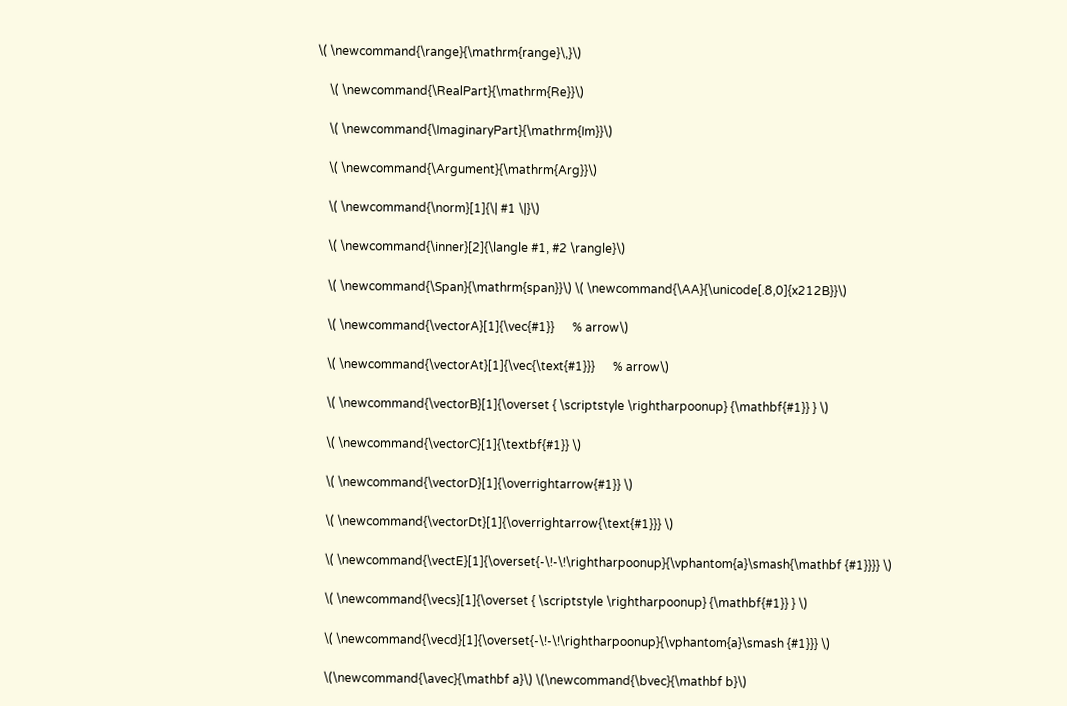\( \newcommand{\range}{\mathrm{range}\,}\)

    \( \newcommand{\RealPart}{\mathrm{Re}}\)

    \( \newcommand{\ImaginaryPart}{\mathrm{Im}}\)

    \( \newcommand{\Argument}{\mathrm{Arg}}\)

    \( \newcommand{\norm}[1]{\| #1 \|}\)

    \( \newcommand{\inner}[2]{\langle #1, #2 \rangle}\)

    \( \newcommand{\Span}{\mathrm{span}}\) \( \newcommand{\AA}{\unicode[.8,0]{x212B}}\)

    \( \newcommand{\vectorA}[1]{\vec{#1}}      % arrow\)

    \( \newcommand{\vectorAt}[1]{\vec{\text{#1}}}      % arrow\)

    \( \newcommand{\vectorB}[1]{\overset { \scriptstyle \rightharpoonup} {\mathbf{#1}} } \)

    \( \newcommand{\vectorC}[1]{\textbf{#1}} \)

    \( \newcommand{\vectorD}[1]{\overrightarrow{#1}} \)

    \( \newcommand{\vectorDt}[1]{\overrightarrow{\text{#1}}} \)

    \( \newcommand{\vectE}[1]{\overset{-\!-\!\rightharpoonup}{\vphantom{a}\smash{\mathbf {#1}}}} \)

    \( \newcommand{\vecs}[1]{\overset { \scriptstyle \rightharpoonup} {\mathbf{#1}} } \)

    \( \newcommand{\vecd}[1]{\overset{-\!-\!\rightharpoonup}{\vphantom{a}\smash {#1}}} \)

    \(\newcommand{\avec}{\mathbf a}\) \(\newcommand{\bvec}{\mathbf b}\)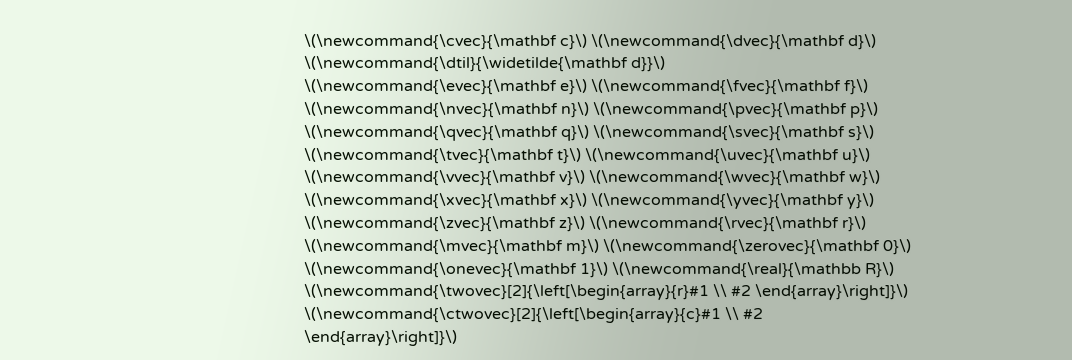\(\newcommand{\cvec}{\mathbf c}\) \(\newcommand{\dvec}{\mathbf d}\) \(\newcommand{\dtil}{\widetilde{\mathbf d}}\) \(\newcommand{\evec}{\mathbf e}\) \(\newcommand{\fvec}{\mathbf f}\) \(\newcommand{\nvec}{\mathbf n}\) \(\newcommand{\pvec}{\mathbf p}\) \(\newcommand{\qvec}{\mathbf q}\) \(\newcommand{\svec}{\mathbf s}\) \(\newcommand{\tvec}{\mathbf t}\) \(\newcommand{\uvec}{\mathbf u}\) \(\newcommand{\vvec}{\mathbf v}\) \(\newcommand{\wvec}{\mathbf w}\) \(\newcommand{\xvec}{\mathbf x}\) \(\newcommand{\yvec}{\mathbf y}\) \(\newcommand{\zvec}{\mathbf z}\) \(\newcommand{\rvec}{\mathbf r}\) \(\newcommand{\mvec}{\mathbf m}\) \(\newcommand{\zerovec}{\mathbf 0}\) \(\newcommand{\onevec}{\mathbf 1}\) \(\newcommand{\real}{\mathbb R}\) \(\newcommand{\twovec}[2]{\left[\begin{array}{r}#1 \\ #2 \end{array}\right]}\) \(\newcommand{\ctwovec}[2]{\left[\begin{array}{c}#1 \\ #2 \end{array}\right]}\)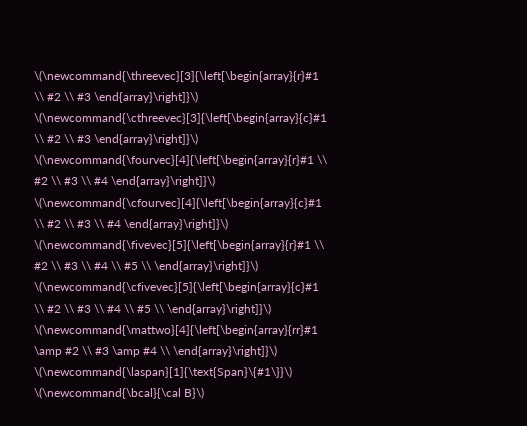\(\newcommand{\threevec}[3]{\left[\begin{array}{r}#1 \\ #2 \\ #3 \end{array}\right]}\) \(\newcommand{\cthreevec}[3]{\left[\begin{array}{c}#1 \\ #2 \\ #3 \end{array}\right]}\) \(\newcommand{\fourvec}[4]{\left[\begin{array}{r}#1 \\ #2 \\ #3 \\ #4 \end{array}\right]}\) \(\newcommand{\cfourvec}[4]{\left[\begin{array}{c}#1 \\ #2 \\ #3 \\ #4 \end{array}\right]}\) \(\newcommand{\fivevec}[5]{\left[\begin{array}{r}#1 \\ #2 \\ #3 \\ #4 \\ #5 \\ \end{array}\right]}\) \(\newcommand{\cfivevec}[5]{\left[\begin{array}{c}#1 \\ #2 \\ #3 \\ #4 \\ #5 \\ \end{array}\right]}\) \(\newcommand{\mattwo}[4]{\left[\begin{array}{rr}#1 \amp #2 \\ #3 \amp #4 \\ \end{array}\right]}\) \(\newcommand{\laspan}[1]{\text{Span}\{#1\}}\) \(\newcommand{\bcal}{\cal B}\)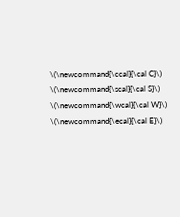\(\newcommand{\ccal}{\cal C}\) \(\newcommand{\scal}{\cal S}\) \(\newcommand{\wcal}{\cal W}\) \(\newcommand{\ecal}{\cal E}\)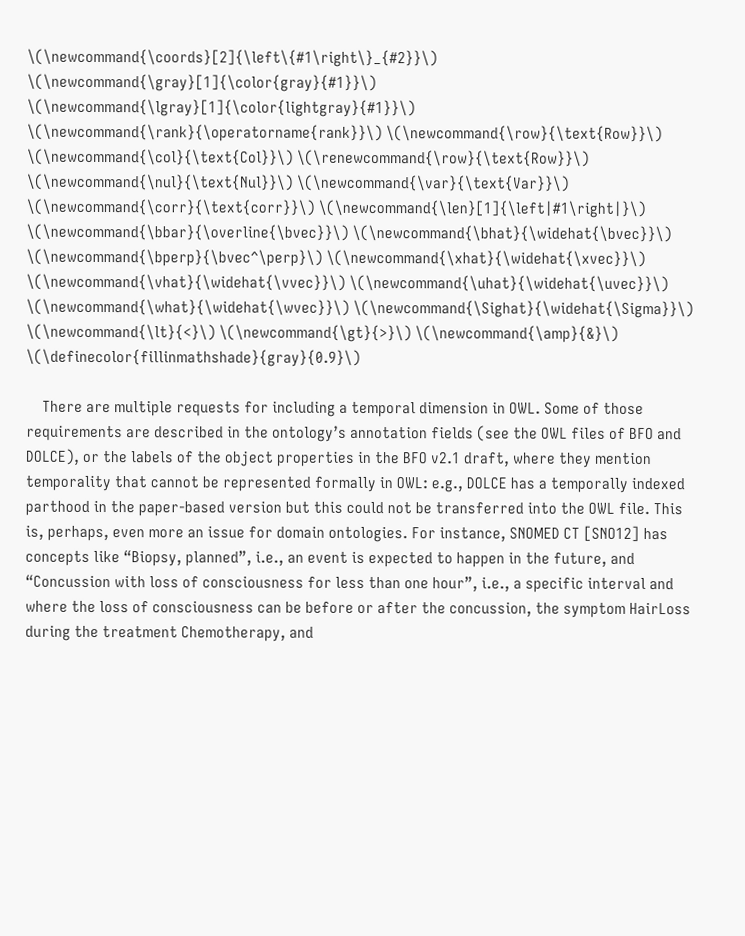\(\newcommand{\coords}[2]{\left\{#1\right\}_{#2}}\) \(\newcommand{\gray}[1]{\color{gray}{#1}}\) \(\newcommand{\lgray}[1]{\color{lightgray}{#1}}\) \(\newcommand{\rank}{\operatorname{rank}}\) \(\newcommand{\row}{\text{Row}}\) \(\newcommand{\col}{\text{Col}}\) \(\renewcommand{\row}{\text{Row}}\) \(\newcommand{\nul}{\text{Nul}}\) \(\newcommand{\var}{\text{Var}}\) \(\newcommand{\corr}{\text{corr}}\) \(\newcommand{\len}[1]{\left|#1\right|}\) \(\newcommand{\bbar}{\overline{\bvec}}\) \(\newcommand{\bhat}{\widehat{\bvec}}\) \(\newcommand{\bperp}{\bvec^\perp}\) \(\newcommand{\xhat}{\widehat{\xvec}}\) \(\newcommand{\vhat}{\widehat{\vvec}}\) \(\newcommand{\uhat}{\widehat{\uvec}}\) \(\newcommand{\what}{\widehat{\wvec}}\) \(\newcommand{\Sighat}{\widehat{\Sigma}}\) \(\newcommand{\lt}{<}\) \(\newcommand{\gt}{>}\) \(\newcommand{\amp}{&}\) \(\definecolor{fillinmathshade}{gray}{0.9}\)

    There are multiple requests for including a temporal dimension in OWL. Some of those requirements are described in the ontology’s annotation fields (see the OWL files of BFO and DOLCE), or the labels of the object properties in the BFO v2.1 draft, where they mention temporality that cannot be represented formally in OWL: e.g., DOLCE has a temporally indexed parthood in the paper-based version but this could not be transferred into the OWL file. This is, perhaps, even more an issue for domain ontologies. For instance, SNOMED CT [SNO12] has concepts like “Biopsy, planned”, i.e., an event is expected to happen in the future, and “Concussion with loss of consciousness for less than one hour”, i.e., a specific interval and where the loss of consciousness can be before or after the concussion, the symptom HairLoss during the treatment Chemotherapy, and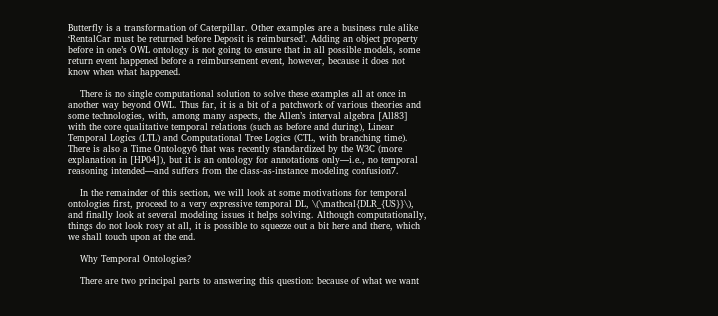Butterfly is a transformation of Caterpillar. Other examples are a business rule alike ‘RentalCar must be returned before Deposit is reimbursed’. Adding an object property before in one’s OWL ontology is not going to ensure that in all possible models, some return event happened before a reimbursement event, however, because it does not know when what happened.

    There is no single computational solution to solve these examples all at once in another way beyond OWL. Thus far, it is a bit of a patchwork of various theories and some technologies, with, among many aspects, the Allen’s interval algebra [All83] with the core qualitative temporal relations (such as before and during), Linear Temporal Logics (LTL) and Computational Tree Logics (CTL, with branching time). There is also a Time Ontology6 that was recently standardized by the W3C (more explanation in [HP04]), but it is an ontology for annotations only—i.e., no temporal reasoning intended—and suffers from the class-as-instance modeling confusion7.

    In the remainder of this section, we will look at some motivations for temporal ontologies first, proceed to a very expressive temporal DL, \(\mathcal{DLR_{US}}\), and finally look at several modeling issues it helps solving. Although computationally, things do not look rosy at all, it is possible to squeeze out a bit here and there, which we shall touch upon at the end.

    Why Temporal Ontologies?

    There are two principal parts to answering this question: because of what we want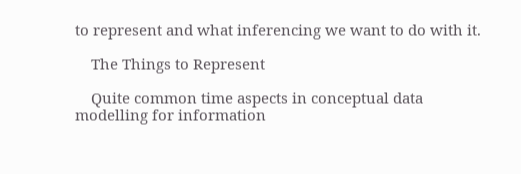to represent and what inferencing we want to do with it.

    The Things to Represent

    Quite common time aspects in conceptual data modelling for information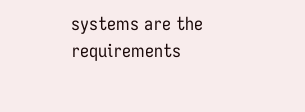systems are the requirements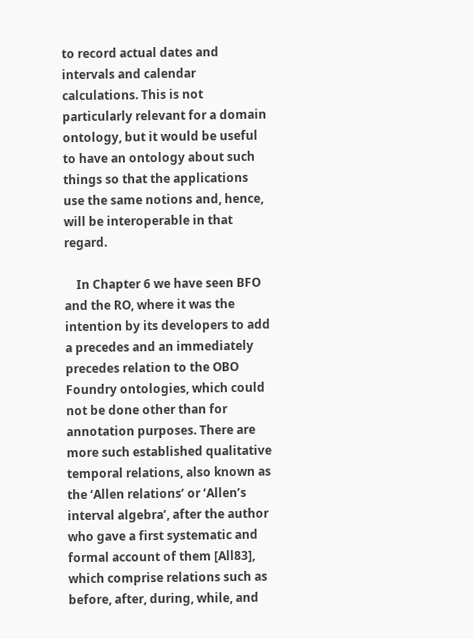to record actual dates and intervals and calendar calculations. This is not particularly relevant for a domain ontology, but it would be useful to have an ontology about such things so that the applications use the same notions and, hence, will be interoperable in that regard.

    In Chapter 6 we have seen BFO and the RO, where it was the intention by its developers to add a precedes and an immediately precedes relation to the OBO Foundry ontologies, which could not be done other than for annotation purposes. There are more such established qualitative temporal relations, also known as the ‘Allen relations’ or ‘Allen’s interval algebra’, after the author who gave a first systematic and formal account of them [All83], which comprise relations such as before, after, during, while, and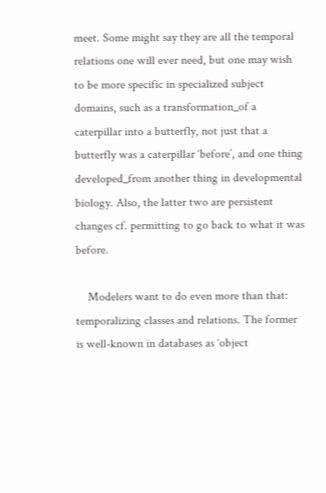meet. Some might say they are all the temporal relations one will ever need, but one may wish to be more specific in specialized subject domains, such as a transformation_of a caterpillar into a butterfly, not just that a butterfly was a caterpillar ‘before’, and one thing developed_from another thing in developmental biology. Also, the latter two are persistent changes cf. permitting to go back to what it was before.

    Modelers want to do even more than that: temporalizing classes and relations. The former is well-known in databases as ‘object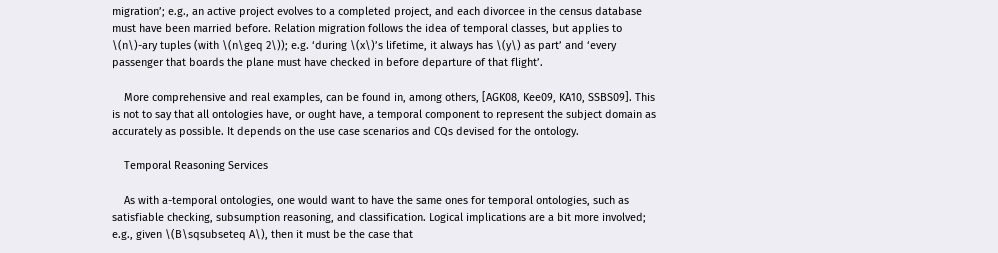migration’; e.g., an active project evolves to a completed project, and each divorcee in the census database must have been married before. Relation migration follows the idea of temporal classes, but applies to \(n\)-ary tuples (with \(n\geq 2\)); e.g. ‘during \(x\)’s lifetime, it always has \(y\) as part’ and ‘every passenger that boards the plane must have checked in before departure of that flight’.

    More comprehensive and real examples, can be found in, among others, [AGK08, Kee09, KA10, SSBS09]. This is not to say that all ontologies have, or ought have, a temporal component to represent the subject domain as accurately as possible. It depends on the use case scenarios and CQs devised for the ontology.

    Temporal Reasoning Services

    As with a-temporal ontologies, one would want to have the same ones for temporal ontologies, such as satisfiable checking, subsumption reasoning, and classification. Logical implications are a bit more involved; e.g., given \(B\sqsubseteq A\), then it must be the case that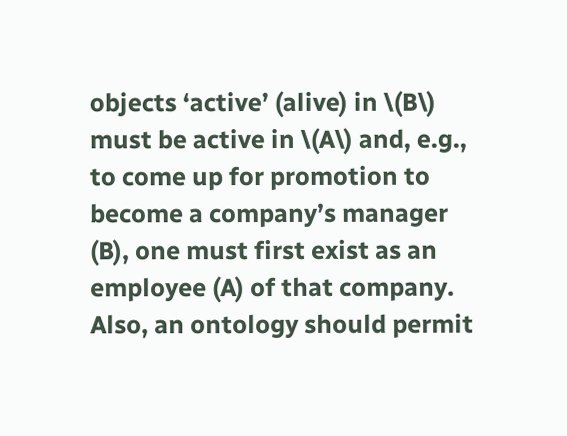objects ‘active’ (alive) in \(B\) must be active in \(A\) and, e.g., to come up for promotion to become a company’s manager (B), one must first exist as an employee (A) of that company. Also, an ontology should permit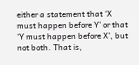either a statement that ‘X must happen before Y’ or that ‘Y must happen before X’, but not both. That is,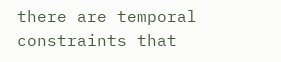there are temporal constraints that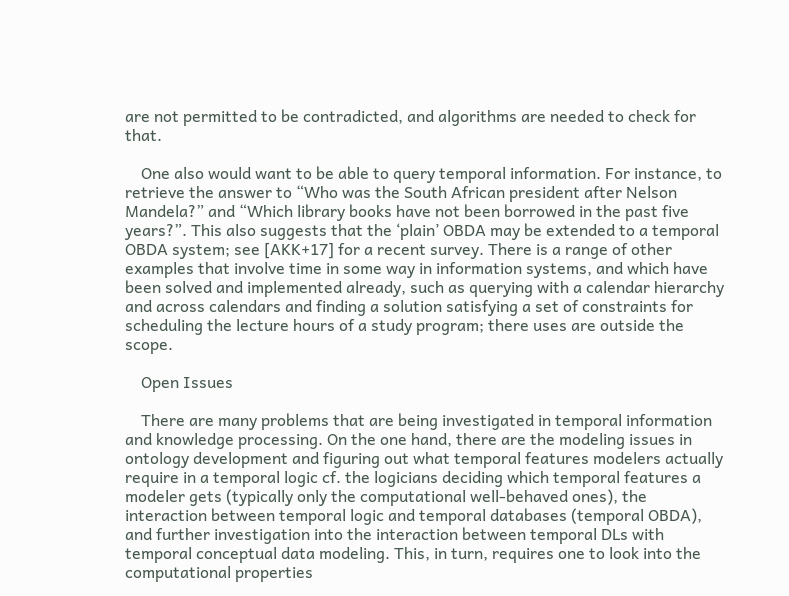are not permitted to be contradicted, and algorithms are needed to check for that.

    One also would want to be able to query temporal information. For instance, to retrieve the answer to “Who was the South African president after Nelson Mandela?” and “Which library books have not been borrowed in the past five years?”. This also suggests that the ‘plain’ OBDA may be extended to a temporal OBDA system; see [AKK+17] for a recent survey. There is a range of other examples that involve time in some way in information systems, and which have been solved and implemented already, such as querying with a calendar hierarchy and across calendars and finding a solution satisfying a set of constraints for scheduling the lecture hours of a study program; there uses are outside the scope.

    Open Issues

    There are many problems that are being investigated in temporal information and knowledge processing. On the one hand, there are the modeling issues in ontology development and figuring out what temporal features modelers actually require in a temporal logic cf. the logicians deciding which temporal features a modeler gets (typically only the computational well-behaved ones), the interaction between temporal logic and temporal databases (temporal OBDA), and further investigation into the interaction between temporal DLs with temporal conceptual data modeling. This, in turn, requires one to look into the computational properties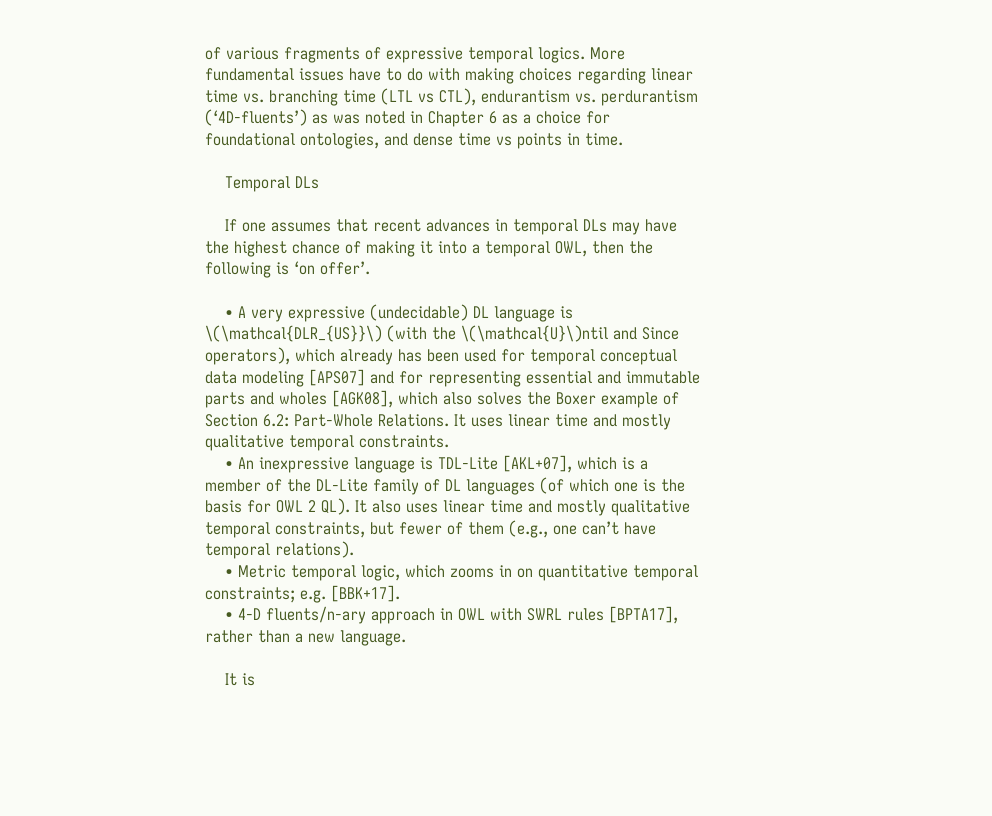of various fragments of expressive temporal logics. More fundamental issues have to do with making choices regarding linear time vs. branching time (LTL vs CTL), endurantism vs. perdurantism (‘4D-fluents’) as was noted in Chapter 6 as a choice for foundational ontologies, and dense time vs points in time.

    Temporal DLs

    If one assumes that recent advances in temporal DLs may have the highest chance of making it into a temporal OWL, then the following is ‘on offer’.

    • A very expressive (undecidable) DL language is \(\mathcal{DLR_{US}}\) (with the \(\mathcal{U}\)ntil and Since operators), which already has been used for temporal conceptual data modeling [APS07] and for representing essential and immutable parts and wholes [AGK08], which also solves the Boxer example of Section 6.2: Part-Whole Relations. It uses linear time and mostly qualitative temporal constraints.
    • An inexpressive language is TDL-Lite [AKL+07], which is a member of the DL-Lite family of DL languages (of which one is the basis for OWL 2 QL). It also uses linear time and mostly qualitative temporal constraints, but fewer of them (e.g., one can’t have temporal relations).
    • Metric temporal logic, which zooms in on quantitative temporal constraints; e.g. [BBK+17].
    • 4-D fluents/n-ary approach in OWL with SWRL rules [BPTA17], rather than a new language.

    It is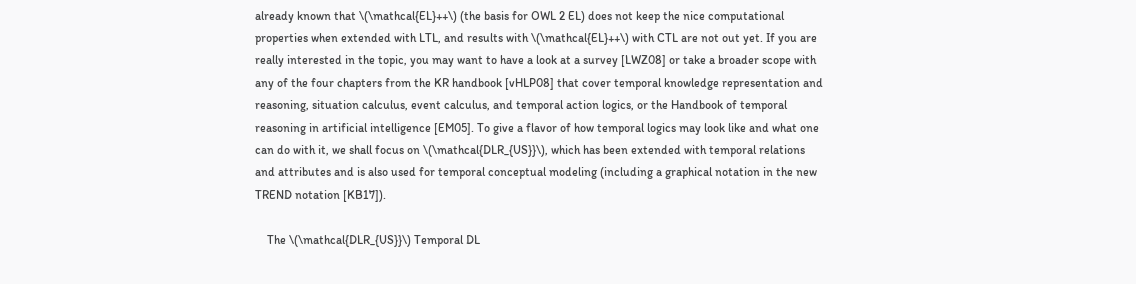already known that \(\mathcal{EL}++\) (the basis for OWL 2 EL) does not keep the nice computational properties when extended with LTL, and results with \(\mathcal{EL}++\) with CTL are not out yet. If you are really interested in the topic, you may want to have a look at a survey [LWZ08] or take a broader scope with any of the four chapters from the KR handbook [vHLP08] that cover temporal knowledge representation and reasoning, situation calculus, event calculus, and temporal action logics, or the Handbook of temporal reasoning in artificial intelligence [EM05]. To give a flavor of how temporal logics may look like and what one can do with it, we shall focus on \(\mathcal{DLR_{US}}\), which has been extended with temporal relations and attributes and is also used for temporal conceptual modeling (including a graphical notation in the new TREND notation [KB17]).

    The \(\mathcal{DLR_{US}}\) Temporal DL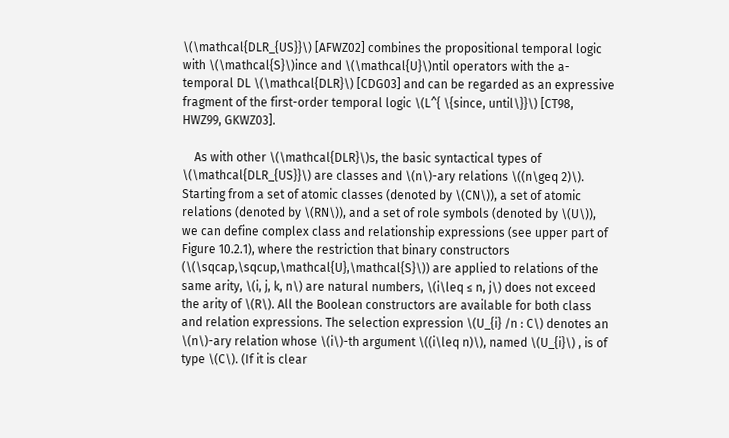\(\mathcal{DLR_{US}}\) [AFWZ02] combines the propositional temporal logic with \(\mathcal{S}\)ince and \(\mathcal{U}\)ntil operators with the a-temporal DL \(\mathcal{DLR}\) [CDG03] and can be regarded as an expressive fragment of the first-order temporal logic \(L^{ \{since, until\}}\) [CT98, HWZ99, GKWZ03].

    As with other \(\mathcal{DLR}\)s, the basic syntactical types of \(\mathcal{DLR_{US}}\) are classes and \(n\)-ary relations \((n\geq 2)\). Starting from a set of atomic classes (denoted by \(CN\)), a set of atomic relations (denoted by \(RN\)), and a set of role symbols (denoted by \(U\)), we can define complex class and relationship expressions (see upper part of Figure 10.2.1), where the restriction that binary constructors (\(\sqcap,\sqcup,\mathcal{U},\mathcal{S}\)) are applied to relations of the same arity, \(i, j, k, n\) are natural numbers, \(i\leq ≤ n, j\) does not exceed the arity of \(R\). All the Boolean constructors are available for both class and relation expressions. The selection expression \(U_{i} /n : C\) denotes an \(n\)-ary relation whose \(i\)-th argument \((i\leq n)\), named \(U_{i}\) , is of type \(C\). (If it is clear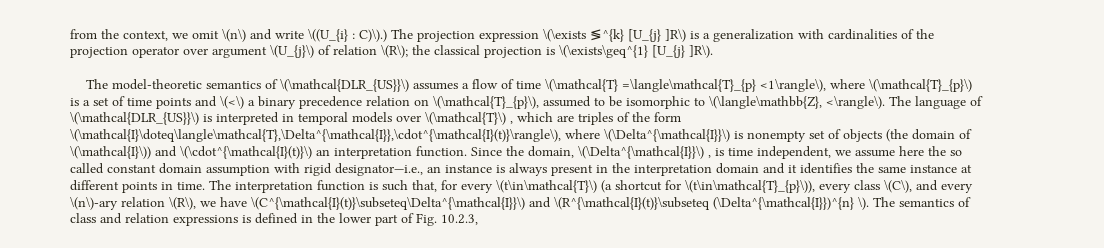from the context, we omit \(n\) and write \((U_{i} : C)\).) The projection expression \(\exists ≶^{k} [U_{j} ]R\) is a generalization with cardinalities of the projection operator over argument \(U_{j}\) of relation \(R\); the classical projection is \(\exists\geq^{1} [U_{j} ]R\).

    The model-theoretic semantics of \(\mathcal{DLR_{US}}\) assumes a flow of time \(\mathcal{T} =\langle\mathcal{T}_{p} <1\rangle\), where \(\mathcal{T}_{p}\) is a set of time points and \(<\) a binary precedence relation on \(\mathcal{T}_{p}\), assumed to be isomorphic to \(\langle\mathbb{Z}, <\rangle\). The language of \(\mathcal{DLR_{US}}\) is interpreted in temporal models over \(\mathcal{T}\) , which are triples of the form \(\mathcal{I}\doteq\langle\mathcal{T},\Delta^{\mathcal{I}},\cdot^{\mathcal{I}(t)}\rangle\), where \(\Delta^{\mathcal{I}}\) is nonempty set of objects (the domain of \(\mathcal{I}\)) and \(\cdot^{\mathcal{I}(t)}\) an interpretation function. Since the domain, \(\Delta^{\mathcal{I}}\) , is time independent, we assume here the so called constant domain assumption with rigid designator—i.e., an instance is always present in the interpretation domain and it identifies the same instance at different points in time. The interpretation function is such that, for every \(t\in\mathcal{T}\) (a shortcut for \(t\in\mathcal{T}_{p}\)), every class \(C\), and every \(n\)-ary relation \(R\), we have \(C^{\mathcal{I}(t)}\subseteq\Delta^{\mathcal{I}}\) and \(R^{\mathcal{I}(t)}\subseteq (\Delta^{\mathcal{I}})^{n} \). The semantics of class and relation expressions is defined in the lower part of Fig. 10.2.3,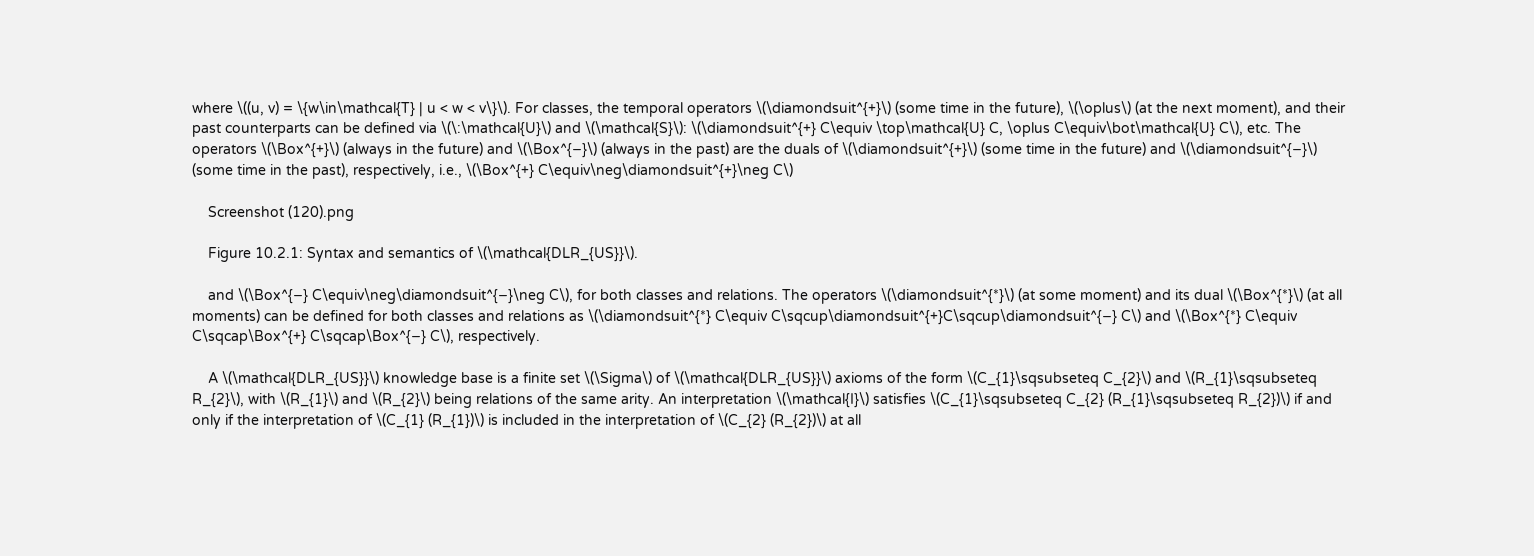where \((u, v) = \{w\in\mathcal{T} | u < w < v\}\). For classes, the temporal operators \(\diamondsuit^{+}\) (some time in the future), \(\oplus\) (at the next moment), and their past counterparts can be defined via \(\:\mathcal{U}\) and \(\mathcal{S}\): \(\diamondsuit^{+} C\equiv \top\mathcal{U} C, \oplus C\equiv\bot\mathcal{U} C\), etc. The operators \(\Box^{+}\) (always in the future) and \(\Box^{−}\) (always in the past) are the duals of \(\diamondsuit^{+}\) (some time in the future) and \(\diamondsuit^{−}\) (some time in the past), respectively, i.e., \(\Box^{+} C\equiv\neg\diamondsuit^{+}\neg C\)

    Screenshot (120).png

    Figure 10.2.1: Syntax and semantics of \(\mathcal{DLR_{US}}\).

    and \(\Box^{−} C\equiv\neg\diamondsuit^{−}\neg C\), for both classes and relations. The operators \(\diamondsuit^{*}\) (at some moment) and its dual \(\Box^{*}\) (at all moments) can be defined for both classes and relations as \(\diamondsuit^{*} C\equiv C\sqcup\diamondsuit^{+}C\sqcup\diamondsuit^{−} C\) and \(\Box^{*} C\equiv C\sqcap\Box^{+} C\sqcap\Box^{−} C\), respectively.

    A \(\mathcal{DLR_{US}}\) knowledge base is a finite set \(\Sigma\) of \(\mathcal{DLR_{US}}\) axioms of the form \(C_{1}\sqsubseteq C_{2}\) and \(R_{1}\sqsubseteq R_{2}\), with \(R_{1}\) and \(R_{2}\) being relations of the same arity. An interpretation \(\mathcal{I}\) satisfies \(C_{1}\sqsubseteq C_{2} (R_{1}\sqsubseteq R_{2})\) if and only if the interpretation of \(C_{1} (R_{1})\) is included in the interpretation of \(C_{2} (R_{2})\) at all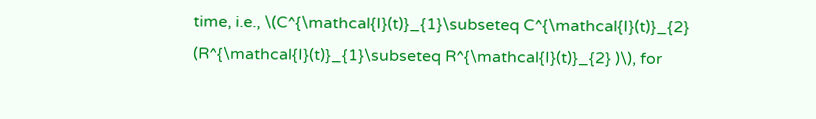time, i.e., \(C^{\mathcal{I}(t)}_{1}\subseteq C^{\mathcal{I}(t)}_{2} (R^{\mathcal{I}(t)}_{1}\subseteq R^{\mathcal{I}(t)}_{2} )\), for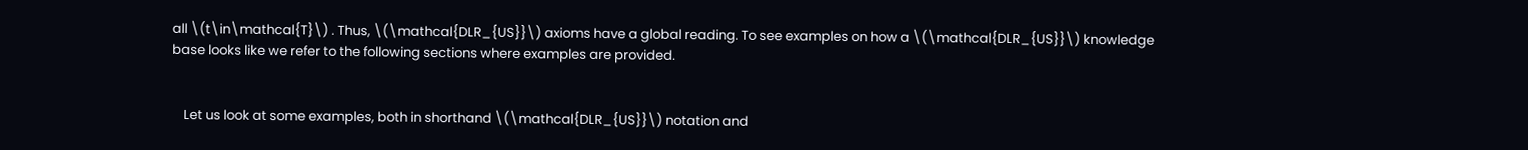all \(t\in\mathcal{T}\) . Thus, \(\mathcal{DLR_{US}}\) axioms have a global reading. To see examples on how a \(\mathcal{DLR_{US}}\) knowledge base looks like we refer to the following sections where examples are provided.


    Let us look at some examples, both in shorthand \(\mathcal{DLR_{US}}\) notation and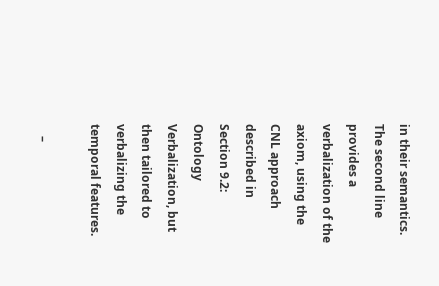in their semantics. The second line provides a verbalization of the axiom, using the CNL approach described in Section 9.2: Ontology Verbalization, but then tailored to verbalizing the temporal features.

    –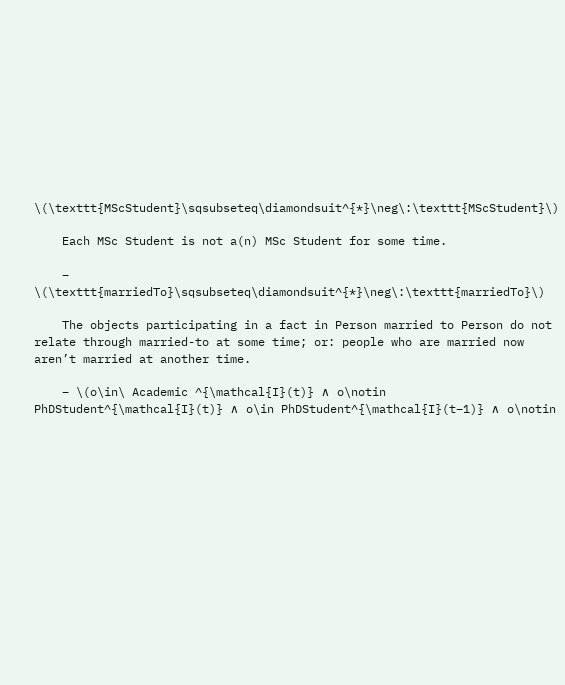\(\texttt{MScStudent}\sqsubseteq\diamondsuit^{*}\neg\:\texttt{MScStudent}\)

    Each MSc Student is not a(n) MSc Student for some time.

    – \(\texttt{marriedTo}\sqsubseteq\diamondsuit^{*}\neg\:\texttt{marriedTo}\)

    The objects participating in a fact in Person married to Person do not relate through married-to at some time; or: people who are married now aren’t married at another time.

    – \(o\in\ Academic ^{\mathcal{I}(t)} ∧ o\notin PhDStudent^{\mathcal{I}(t)} ∧ o\in PhDStudent^{\mathcal{I}(t−1)} ∧ o\notin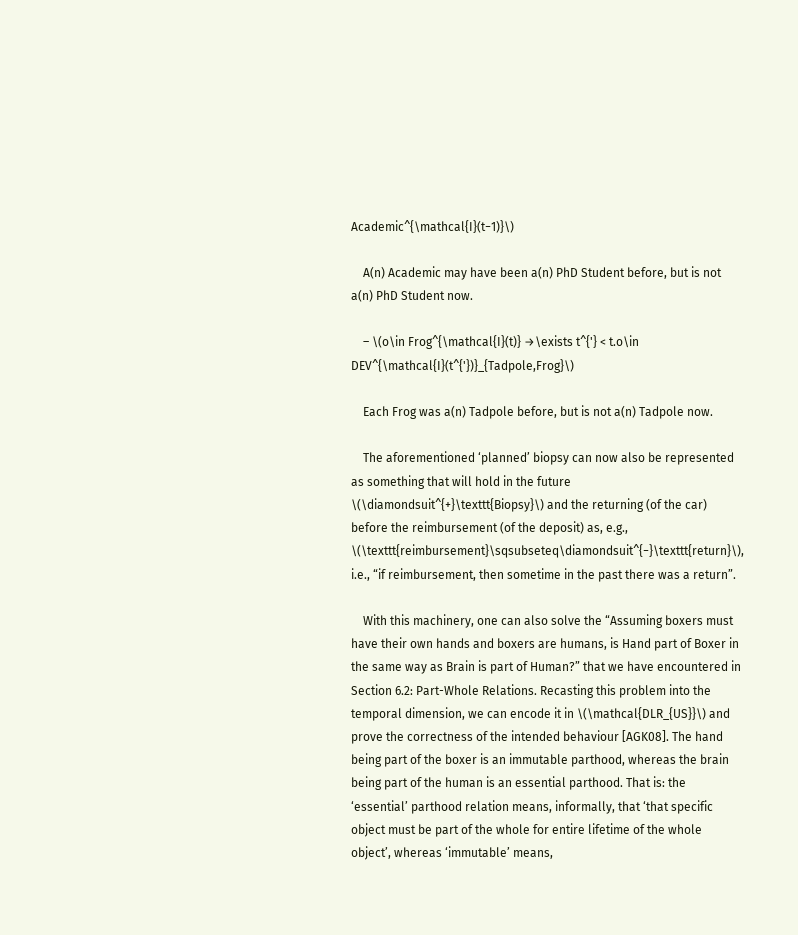Academic^{\mathcal{I}(t−1)}\)

    A(n) Academic may have been a(n) PhD Student before, but is not a(n) PhD Student now.

    – \(o\in Frog^{\mathcal{I}(t)} →\exists t^{'} < t.o\in DEV^{\mathcal{I}(t^{'})}_{Tadpole,Frog}\)

    Each Frog was a(n) Tadpole before, but is not a(n) Tadpole now.

    The aforementioned ‘planned’ biopsy can now also be represented as something that will hold in the future \(\diamondsuit^{+}\texttt{Biopsy}\) and the returning (of the car) before the reimbursement (of the deposit) as, e.g., \(\texttt{reimbursement}\sqsubseteq\diamondsuit^{−}\texttt{return}\), i.e., “if reimbursement, then sometime in the past there was a return”.

    With this machinery, one can also solve the “Assuming boxers must have their own hands and boxers are humans, is Hand part of Boxer in the same way as Brain is part of Human?” that we have encountered in Section 6.2: Part-Whole Relations. Recasting this problem into the temporal dimension, we can encode it in \(\mathcal{DLR_{US}}\) and prove the correctness of the intended behaviour [AGK08]. The hand being part of the boxer is an immutable parthood, whereas the brain being part of the human is an essential parthood. That is: the ‘essential’ parthood relation means, informally, that ‘that specific object must be part of the whole for entire lifetime of the whole object’, whereas ‘immutable’ means,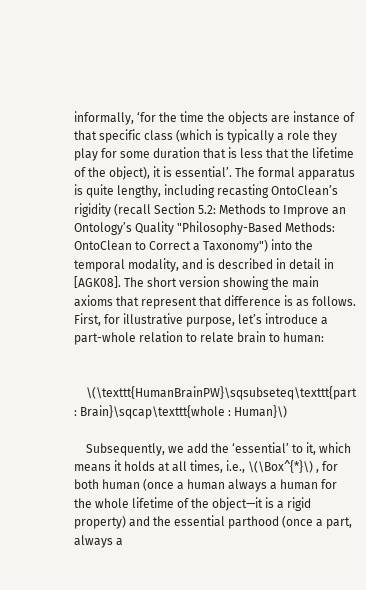informally, ‘for the time the objects are instance of that specific class (which is typically a role they play for some duration that is less that the lifetime of the object), it is essential’. The formal apparatus is quite lengthy, including recasting OntoClean’s rigidity (recall Section 5.2: Methods to Improve an Ontology’s Quality "Philosophy-Based Methods: OntoClean to Correct a Taxonomy") into the temporal modality, and is described in detail in [AGK08]. The short version showing the main axioms that represent that difference is as follows. First, for illustrative purpose, let’s introduce a part-whole relation to relate brain to human:


    \(\texttt{HumanBrainPW}\sqsubseteq\texttt{part : Brain}\sqcap\texttt{whole : Human}\)

    Subsequently, we add the ‘essential’ to it, which means it holds at all times, i.e., \(\Box^{*}\) , for both human (once a human always a human for the whole lifetime of the object—it is a rigid property) and the essential parthood (once a part, always a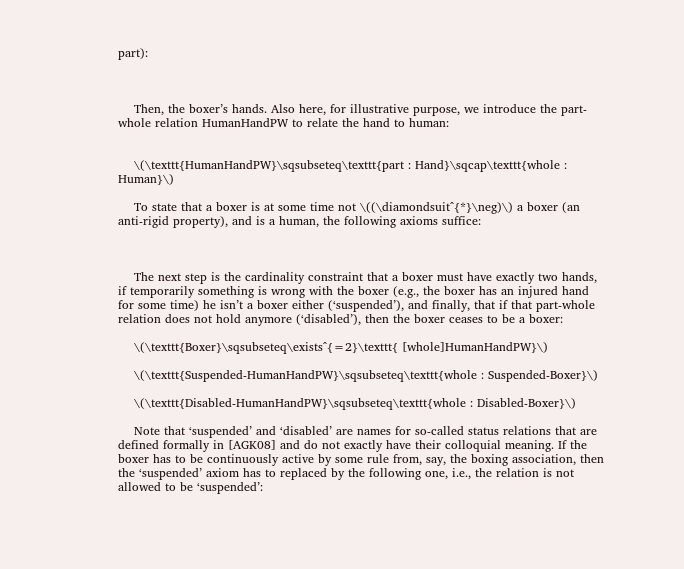part):



    Then, the boxer’s hands. Also here, for illustrative purpose, we introduce the part-whole relation HumanHandPW to relate the hand to human:


    \(\texttt{HumanHandPW}\sqsubseteq\texttt{part : Hand}\sqcap\texttt{whole : Human}\)

    To state that a boxer is at some time not \((\diamondsuit^{*}\neg)\) a boxer (an anti-rigid property), and is a human, the following axioms suffice:



    The next step is the cardinality constraint that a boxer must have exactly two hands, if temporarily something is wrong with the boxer (e.g., the boxer has an injured hand for some time) he isn’t a boxer either (‘suspended’), and finally, that if that part-whole relation does not hold anymore (‘disabled’), then the boxer ceases to be a boxer:

    \(\texttt{Boxer}\sqsubseteq\exists^{=2}\texttt{ [whole]HumanHandPW}\)

    \(\texttt{Suspended-HumanHandPW}\sqsubseteq\texttt{whole : Suspended-Boxer}\)

    \(\texttt{Disabled-HumanHandPW}\sqsubseteq\texttt{whole : Disabled-Boxer}\)

    Note that ‘suspended’ and ‘disabled’ are names for so-called status relations that are defined formally in [AGK08] and do not exactly have their colloquial meaning. If the boxer has to be continuously active by some rule from, say, the boxing association, then the ‘suspended’ axiom has to replaced by the following one, i.e., the relation is not allowed to be ‘suspended’: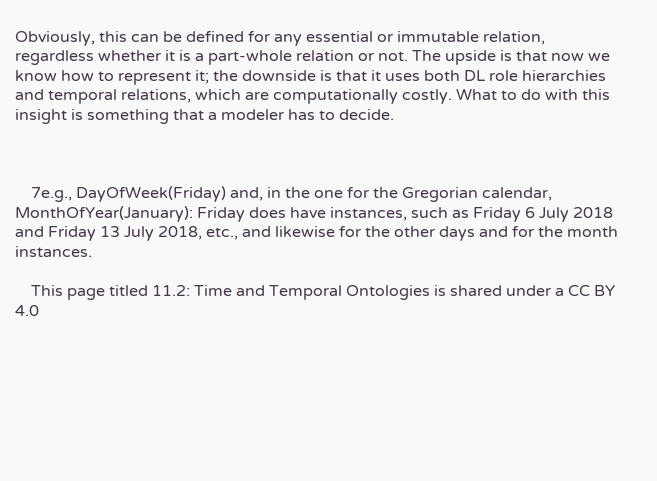Obviously, this can be defined for any essential or immutable relation, regardless whether it is a part-whole relation or not. The upside is that now we know how to represent it; the downside is that it uses both DL role hierarchies and temporal relations, which are computationally costly. What to do with this insight is something that a modeler has to decide.



    7e.g., DayOfWeek(Friday) and, in the one for the Gregorian calendar, MonthOfYear(January): Friday does have instances, such as Friday 6 July 2018 and Friday 13 July 2018, etc., and likewise for the other days and for the month instances.

    This page titled 11.2: Time and Temporal Ontologies is shared under a CC BY 4.0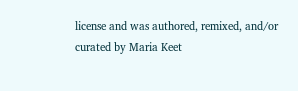license and was authored, remixed, and/or curated by Maria Keet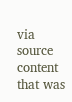via source content that was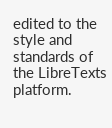edited to the style and standards of the LibreTexts platform.